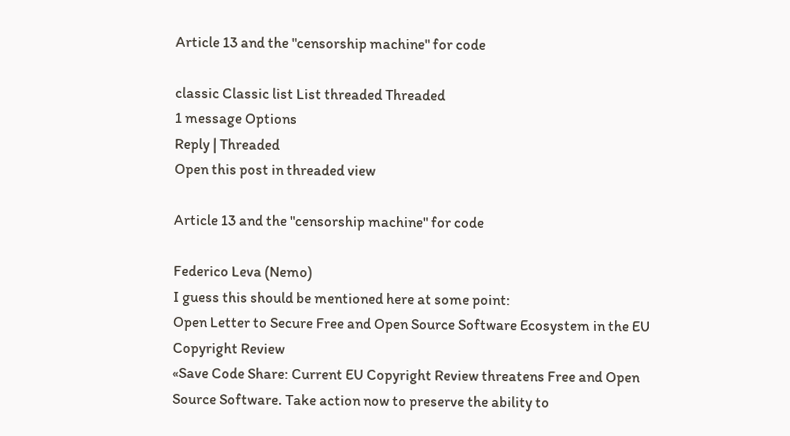Article 13 and the "censorship machine" for code

classic Classic list List threaded Threaded
1 message Options
Reply | Threaded
Open this post in threaded view

Article 13 and the "censorship machine" for code

Federico Leva (Nemo)
I guess this should be mentioned here at some point:
Open Letter to Secure Free and Open Source Software Ecosystem in the EU
Copyright Review
«Save Code Share: Current EU Copyright Review threatens Free and Open
Source Software. Take action now to preserve the ability to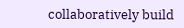collaboratively build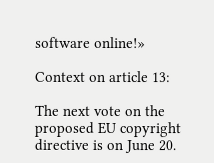software online!»

Context on article 13:

The next vote on the proposed EU copyright directive is on June 20.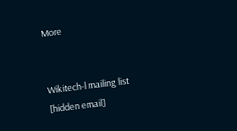More


Wikitech-l mailing list
[hidden email]